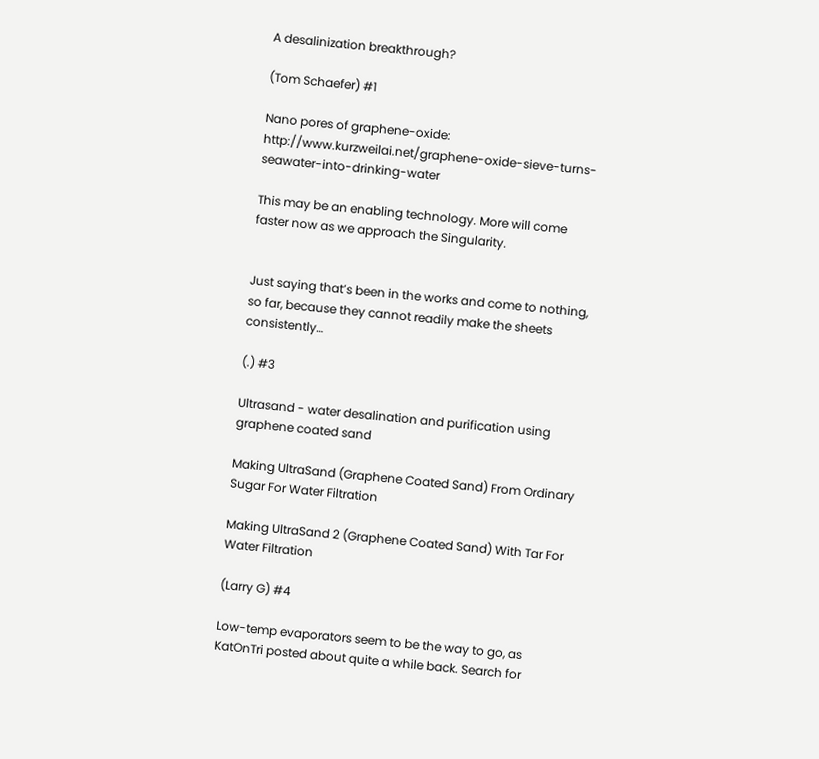A desalinization breakthrough?

(Tom Schaefer) #1

Nano pores of graphene-oxide: http://www.kurzweilai.net/graphene-oxide-sieve-turns-seawater-into-drinking-water

This may be an enabling technology. More will come faster now as we approach the Singularity.


Just saying that’s been in the works and come to nothing, so far, because they cannot readily make the sheets consistently…

(.) #3

Ultrasand - water desalination and purification using graphene coated sand

Making UltraSand (Graphene Coated Sand) From Ordinary Sugar For Water Filtration

Making UltraSand 2 (Graphene Coated Sand) With Tar For Water Filtration

(Larry G) #4

Low-temp evaporators seem to be the way to go, as KatOnTri posted about quite a while back. Search for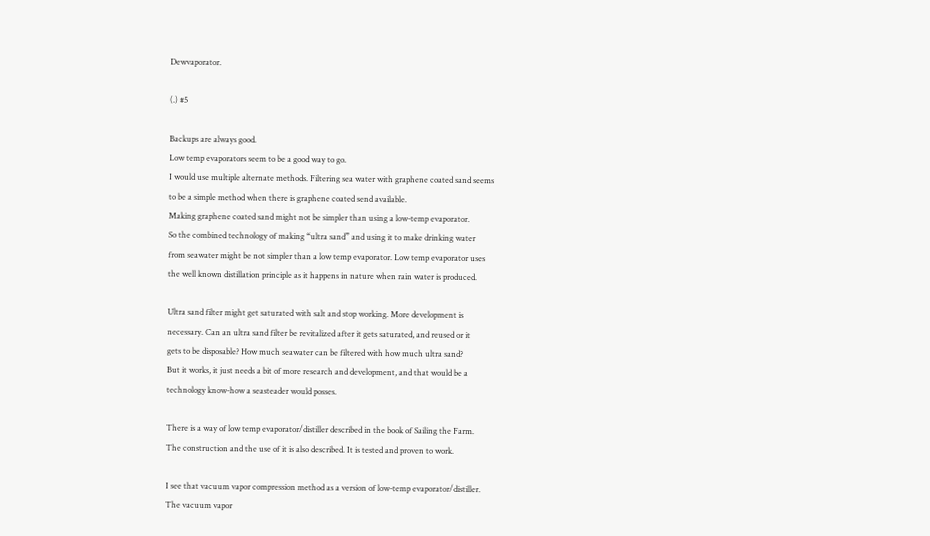Dewvaporator.

(.) #5

Backups are always good.
Low temp evaporators seem to be a good way to go.
I would use multiple alternate methods. Filtering sea water with graphene coated sand seems
to be a simple method when there is graphene coated send available.
Making graphene coated sand might not be simpler than using a low-temp evaporator.
So the combined technology of making “ultra sand” and using it to make drinking water
from seawater might be not simpler than a low temp evaporator. Low temp evaporator uses
the well known distillation principle as it happens in nature when rain water is produced.

Ultra sand filter might get saturated with salt and stop working. More development is
necessary. Can an ultra sand filter be revitalized after it gets saturated, and reused or it
gets to be disposable? How much seawater can be filtered with how much ultra sand?
But it works, it just needs a bit of more research and development, and that would be a
technology know-how a seasteader would posses.

There is a way of low temp evaporator/distiller described in the book of Sailing the Farm.
The construction and the use of it is also described. It is tested and proven to work.

I see that vacuum vapor compression method as a version of low-temp evaporator/distiller.
The vacuum vapor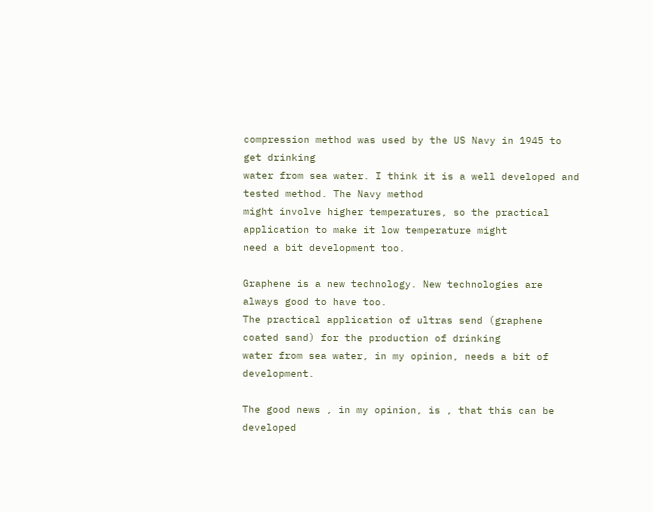compression method was used by the US Navy in 1945 to get drinking
water from sea water. I think it is a well developed and tested method. The Navy method
might involve higher temperatures, so the practical application to make it low temperature might
need a bit development too.

Graphene is a new technology. New technologies are always good to have too.
The practical application of ultras send (graphene coated sand) for the production of drinking
water from sea water, in my opinion, needs a bit of development.

The good news , in my opinion, is , that this can be developed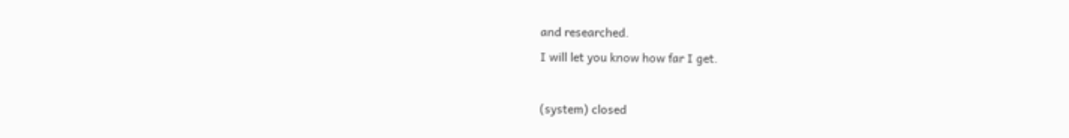and researched.
I will let you know how far I get.

(system) closed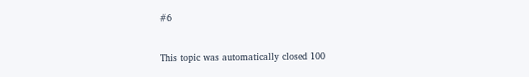#6

This topic was automatically closed 100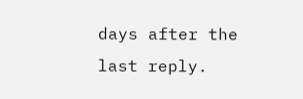days after the last reply.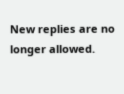New replies are no longer allowed.